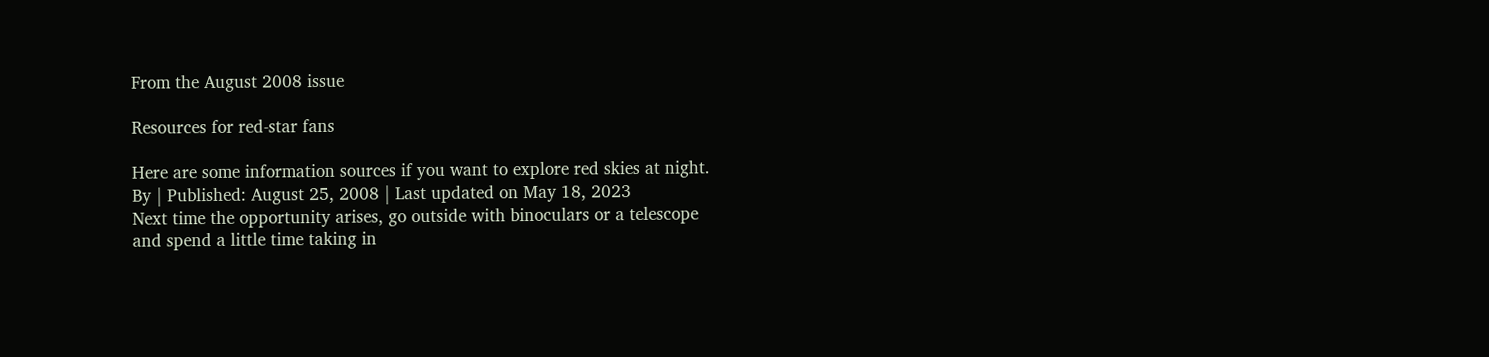From the August 2008 issue

Resources for red-star fans

Here are some information sources if you want to explore red skies at night.
By | Published: August 25, 2008 | Last updated on May 18, 2023
Next time the opportunity arises, go outside with binoculars or a telescope and spend a little time taking in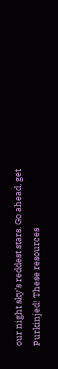our night sky’s reddest stars. Go ahead, get Purkinjed! These resources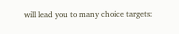will lead you to many choice targets: